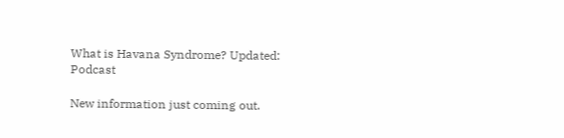What is Havana Syndrome? Updated: Podcast

New information just coming out.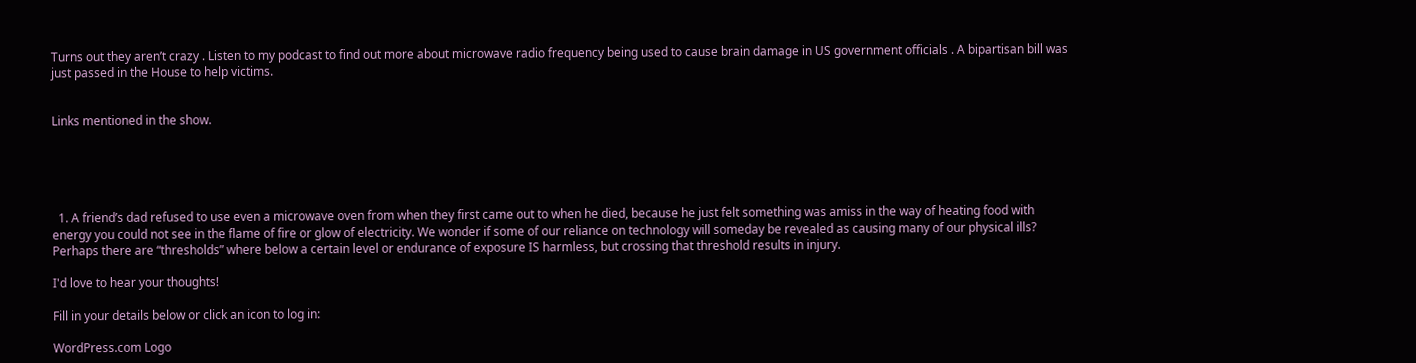Turns out they aren’t crazy . Listen to my podcast to find out more about microwave radio frequency being used to cause brain damage in US government officials . A bipartisan bill was just passed in the House to help victims.


Links mentioned in the show.





  1. A friend’s dad refused to use even a microwave oven from when they first came out to when he died, because he just felt something was amiss in the way of heating food with energy you could not see in the flame of fire or glow of electricity. We wonder if some of our reliance on technology will someday be revealed as causing many of our physical ills? Perhaps there are “thresholds” where below a certain level or endurance of exposure IS harmless, but crossing that threshold results in injury.

I'd love to hear your thoughts!

Fill in your details below or click an icon to log in:

WordPress.com Logo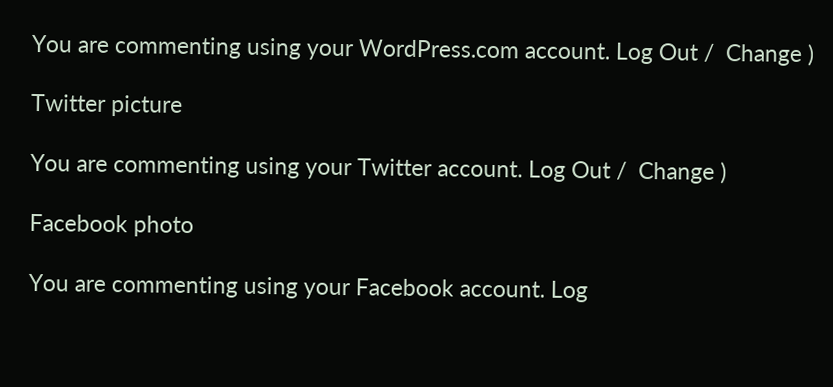You are commenting using your WordPress.com account. Log Out /  Change )

Twitter picture

You are commenting using your Twitter account. Log Out /  Change )

Facebook photo

You are commenting using your Facebook account. Log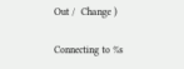Out /  Change )

Connecting to %s